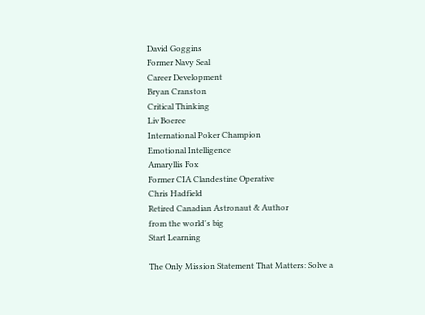David Goggins
Former Navy Seal
Career Development
Bryan Cranston
Critical Thinking
Liv Boeree
International Poker Champion
Emotional Intelligence
Amaryllis Fox
Former CIA Clandestine Operative
Chris Hadfield
Retired Canadian Astronaut & Author
from the world's big
Start Learning

The Only Mission Statement That Matters: Solve a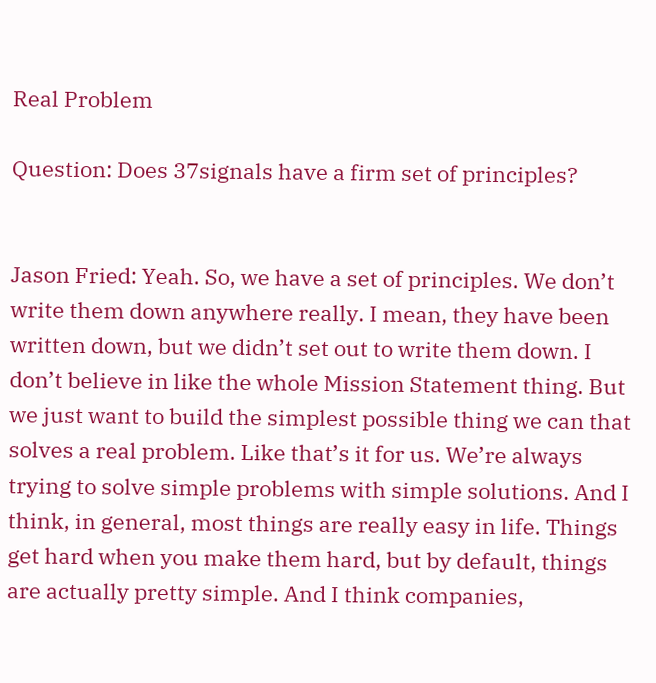Real Problem

Question: Does 37signals have a firm set of principles?


Jason Fried: Yeah. So, we have a set of principles. We don’t write them down anywhere really. I mean, they have been written down, but we didn’t set out to write them down. I don’t believe in like the whole Mission Statement thing. But we just want to build the simplest possible thing we can that solves a real problem. Like that’s it for us. We’re always trying to solve simple problems with simple solutions. And I think, in general, most things are really easy in life. Things get hard when you make them hard, but by default, things are actually pretty simple. And I think companies,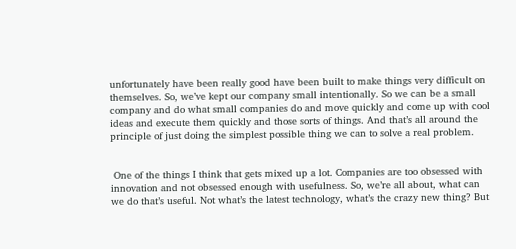unfortunately have been really good have been built to make things very difficult on themselves. So, we’ve kept our company small intentionally. So we can be a small company and do what small companies do and move quickly and come up with cool ideas and execute them quickly and those sorts of things. And that’s all around the principle of just doing the simplest possible thing we can to solve a real problem.


 One of the things I think that gets mixed up a lot. Companies are too obsessed with innovation and not obsessed enough with usefulness. So, we’re all about, what can we do that’s useful. Not what’s the latest technology, what’s the crazy new thing? But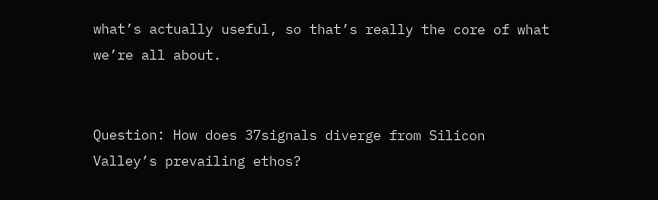what’s actually useful, so that’s really the core of what we’re all about.


Question: How does 37signals diverge from Silicon Valley’s prevailing ethos?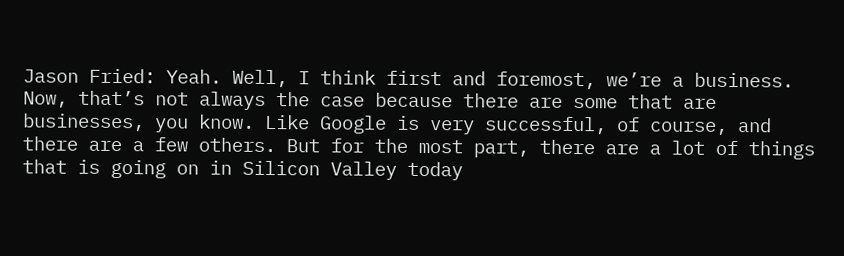Jason Fried: Yeah. Well, I think first and foremost, we’re a business. Now, that’s not always the case because there are some that are businesses, you know. Like Google is very successful, of course, and there are a few others. But for the most part, there are a lot of things that is going on in Silicon Valley today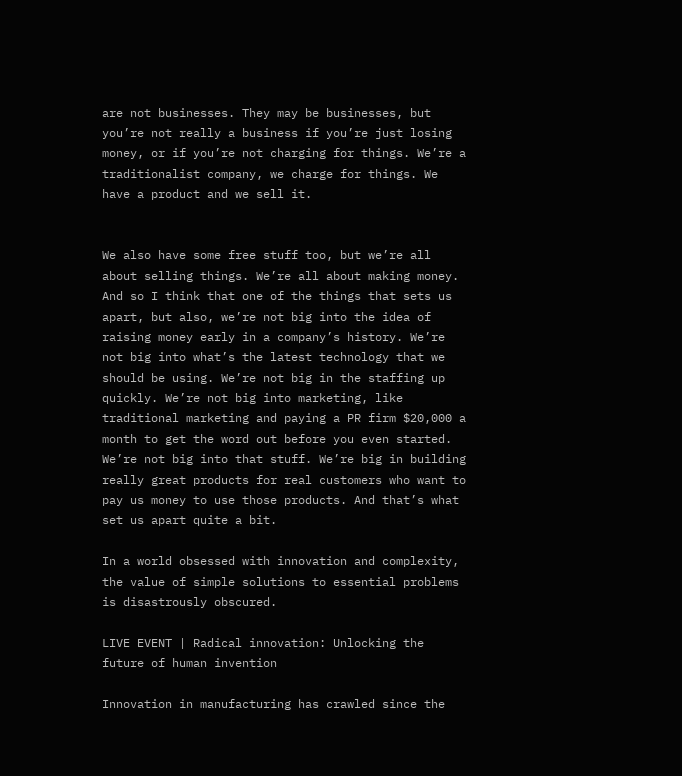are not businesses. They may be businesses, but you’re not really a business if you’re just losing money, or if you’re not charging for things. We’re a traditionalist company, we charge for things. We have a product and we sell it.


We also have some free stuff too, but we’re all about selling things. We’re all about making money. And so I think that one of the things that sets us apart, but also, we’re not big into the idea of raising money early in a company’s history. We’re not big into what’s the latest technology that we should be using. We’re not big in the staffing up quickly. We’re not big into marketing, like traditional marketing and paying a PR firm $20,000 a month to get the word out before you even started. We’re not big into that stuff. We’re big in building really great products for real customers who want to pay us money to use those products. And that’s what set us apart quite a bit.

In a world obsessed with innovation and complexity, the value of simple solutions to essential problems is disastrously obscured.

LIVE EVENT | Radical innovation: Unlocking the future of human invention

Innovation in manufacturing has crawled since the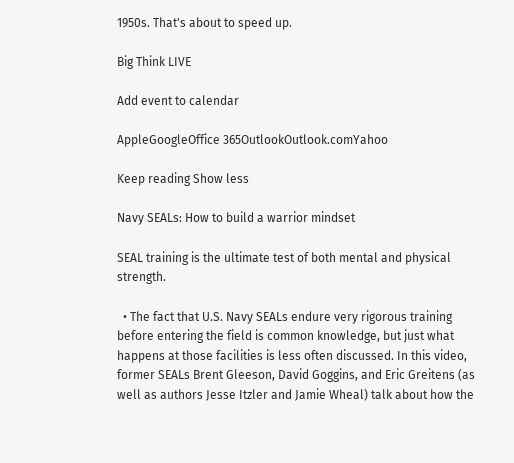1950s. That's about to speed up.

Big Think LIVE

Add event to calendar

AppleGoogleOffice 365OutlookOutlook.comYahoo

Keep reading Show less

Navy SEALs: How to build a warrior mindset

SEAL training is the ultimate test of both mental and physical strength.

  • The fact that U.S. Navy SEALs endure very rigorous training before entering the field is common knowledge, but just what happens at those facilities is less often discussed. In this video, former SEALs Brent Gleeson, David Goggins, and Eric Greitens (as well as authors Jesse Itzler and Jamie Wheal) talk about how the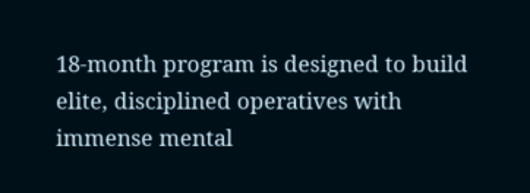18-month program is designed to build elite, disciplined operatives with immense mental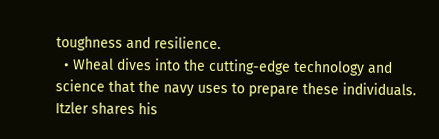toughness and resilience.
  • Wheal dives into the cutting-edge technology and science that the navy uses to prepare these individuals. Itzler shares his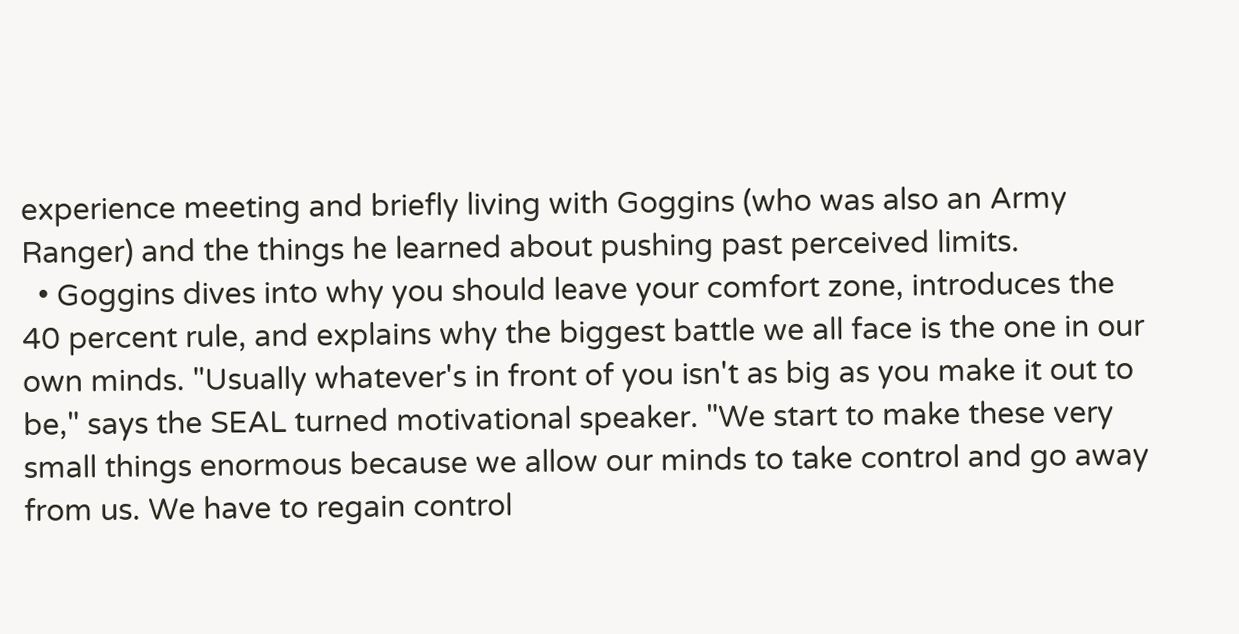experience meeting and briefly living with Goggins (who was also an Army Ranger) and the things he learned about pushing past perceived limits.
  • Goggins dives into why you should leave your comfort zone, introduces the 40 percent rule, and explains why the biggest battle we all face is the one in our own minds. "Usually whatever's in front of you isn't as big as you make it out to be," says the SEAL turned motivational speaker. "We start to make these very small things enormous because we allow our minds to take control and go away from us. We have to regain control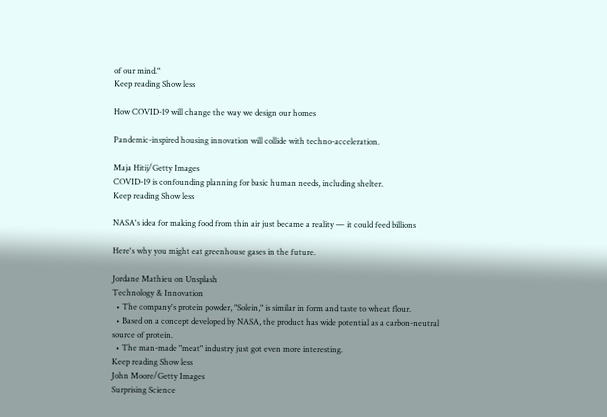of our mind."
Keep reading Show less

How COVID-19 will change the way we design our homes

Pandemic-inspired housing innovation will collide with techno-acceleration.

Maja Hitij/Getty Images
COVID-19 is confounding planning for basic human needs, including shelter.
Keep reading Show less

NASA's idea for making food from thin air just became a reality — it could feed billions

Here's why you might eat greenhouse gases in the future.

Jordane Mathieu on Unsplash
Technology & Innovation
  • The company's protein powder, "Solein," is similar in form and taste to wheat flour.
  • Based on a concept developed by NASA, the product has wide potential as a carbon-neutral source of protein.
  • The man-made "meat" industry just got even more interesting.
Keep reading Show less
John Moore/Getty Images
Surprising Science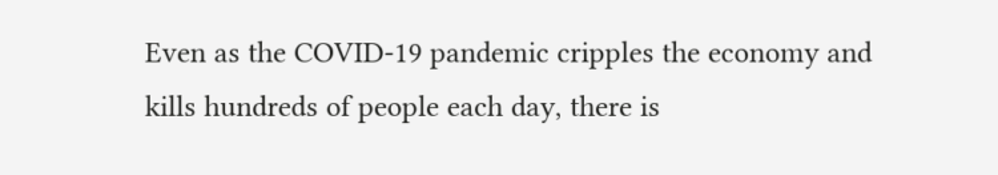Even as the COVID-19 pandemic cripples the economy and kills hundreds of people each day, there is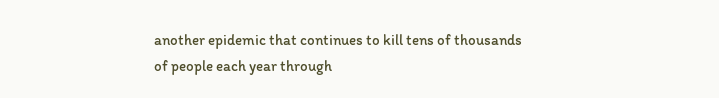another epidemic that continues to kill tens of thousands of people each year through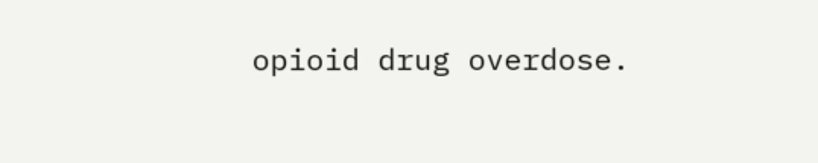opioid drug overdose.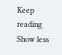Keep reading Show less